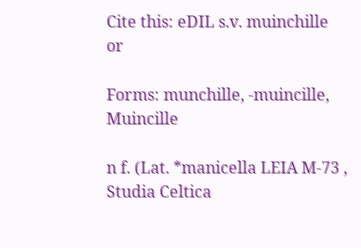Cite this: eDIL s.v. muinchille or

Forms: munchille, -muincille, Muincille

n f. (Lat. *manicella LEIA M-73 , Studia Celtica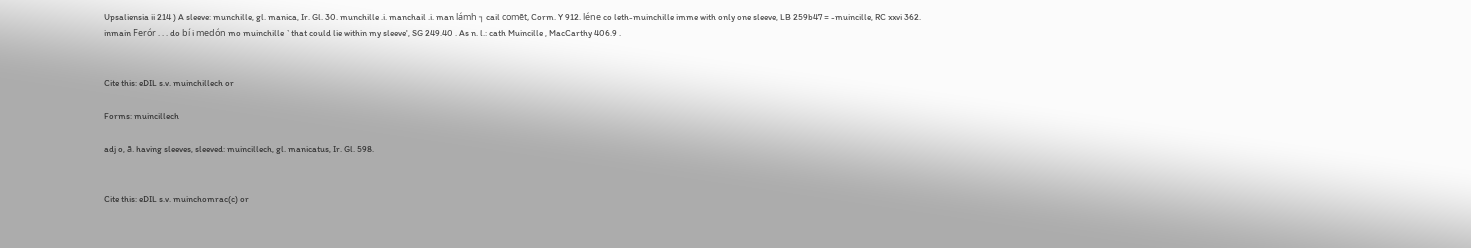Upsaliensia ii 214 ) A sleeve: munchille, gl. manica, Ir. Gl. 30. munchille .i. manchail .i. man lámh ┐ cail comēt, Corm. Y 912. léne co leth-muinchille imme with only one sleeve, LB 259b47 = -muincille, RC xxvi 362. inmain Ferór . . . do bí i medón mo muinchille `that could lie within my sleeve', SG 249.40 . As n. l.: cath Muincille , MacCarthy 406.9 .


Cite this: eDIL s.v. muinchillech or

Forms: muincillech

adj o, ā. having sleeves, sleeved: muincillech, gl. manicatus, Ir. Gl. 598.


Cite this: eDIL s.v. muinchomrac(c) or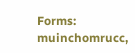Forms: muinchomrucc,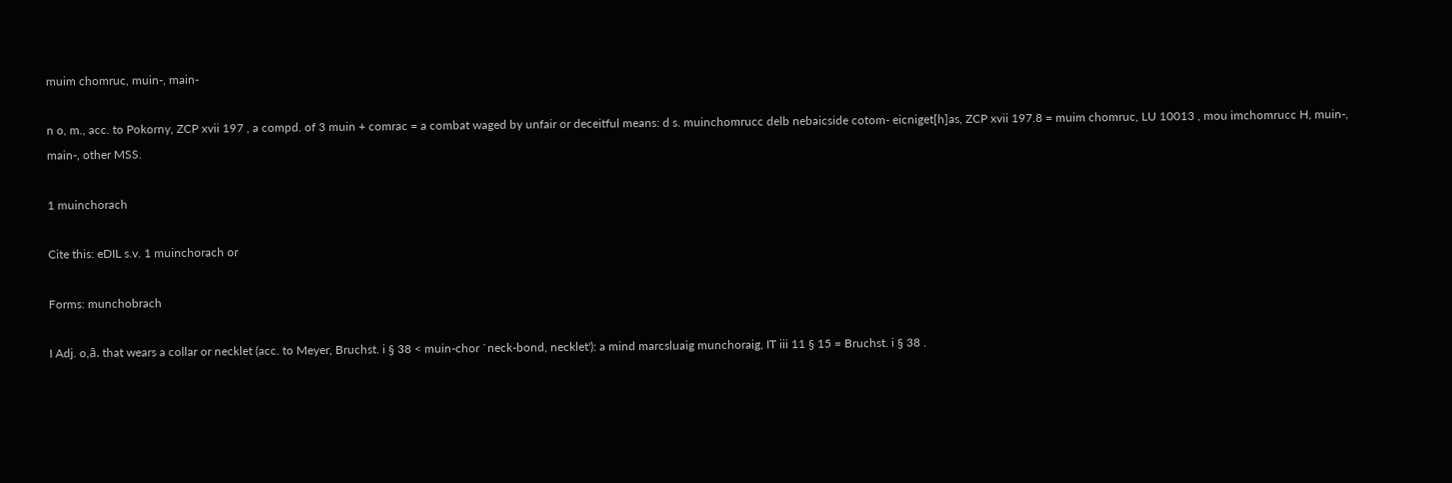muim chomruc, muin-, main-

n o, m., acc. to Pokorny, ZCP xvii 197 , a compd. of 3 muin + comrac = a combat waged by unfair or deceitful means: d s. muinchomrucc delb nebaicside cotom- eicniget[h]as, ZCP xvii 197.8 = muim chomruc, LU 10013 , mou imchomrucc H, muin-, main-, other MSS.

1 muinchorach

Cite this: eDIL s.v. 1 muinchorach or

Forms: munchobrach

I Adj. o,ā. that wears a collar or necklet (acc. to Meyer, Bruchst. i § 38 < muin-chor `neck-bond, necklet'): a mind marcsluaig munchoraig, IT iii 11 § 15 = Bruchst. i § 38 .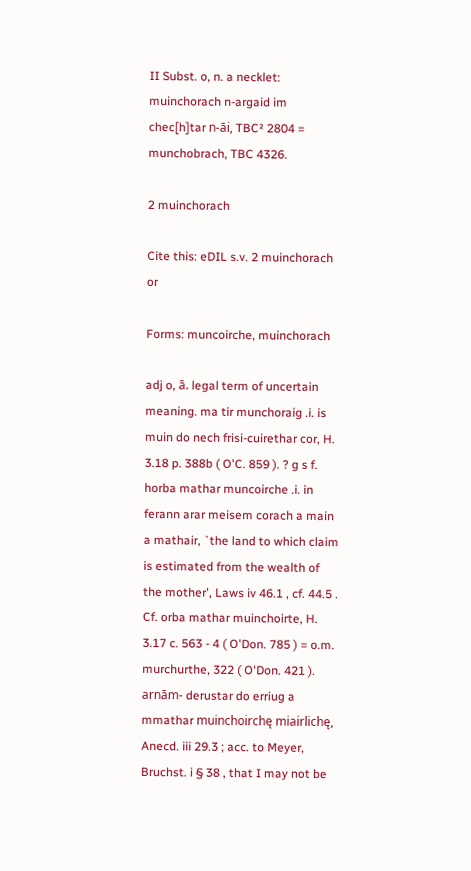II Subst. o, n. a necklet: muinchorach n-argaid im chec[h]tar n-āi, TBC² 2804 = munchobrach, TBC 4326.

2 muinchorach

Cite this: eDIL s.v. 2 muinchorach or

Forms: muncoirche, muinchorach

adj o, ā. legal term of uncertain meaning. ma tir munchoraig .i. is muin do nech frisi-cuirethar cor, H. 3.18 p. 388b ( O'C. 859 ). ? g s f. horba mathar muncoirche .i. in ferann arar meisem corach a main a mathair, `the land to which claim is estimated from the wealth of the mother', Laws iv 46.1 , cf. 44.5 . Cf. orba mathar muinchoirte, H. 3.17 c. 563 - 4 ( O'Don. 785 ) = o.m. murchurthe, 322 ( O'Don. 421 ). arnām- derustar do erriug a mmathar muinchoirchę miairlichę, Anecd. iii 29.3 ; acc. to Meyer, Bruchst. i § 38 , that I may not be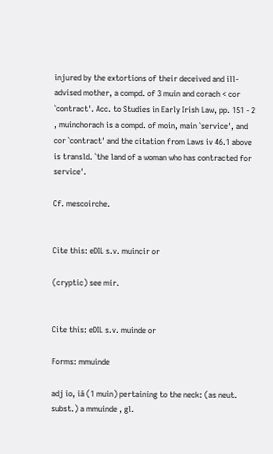injured by the extortions of their deceived and ill-advised mother, a compd. of 3 muin and corach < cor `contract'. Acc. to Studies in Early Irish Law, pp. 151 - 2 , muinchorach is a compd. of moin, main `service', and cor `contract' and the citation from Laws iv 46.1 above is transld. `the land of a woman who has contracted for service'.

Cf. mescoirche.


Cite this: eDIL s.v. muincir or

(cryptic) see mír.


Cite this: eDIL s.v. muinde or

Forms: mmuinde

adj io, iā (1 muin) pertaining to the neck: (as neut. subst.) a mmuinde , gl.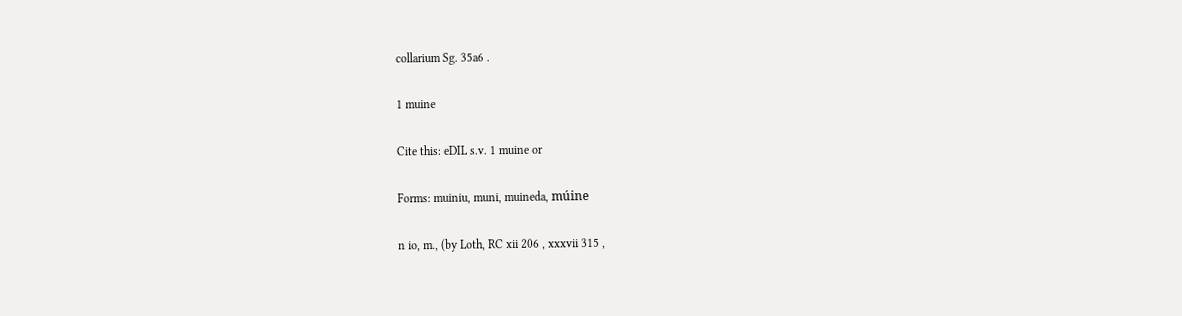collarium Sg. 35a6 .

1 muine

Cite this: eDIL s.v. 1 muine or

Forms: muiniu, muni, muineda, múine

n io, m., (by Loth, RC xii 206 , xxxvii 315 ,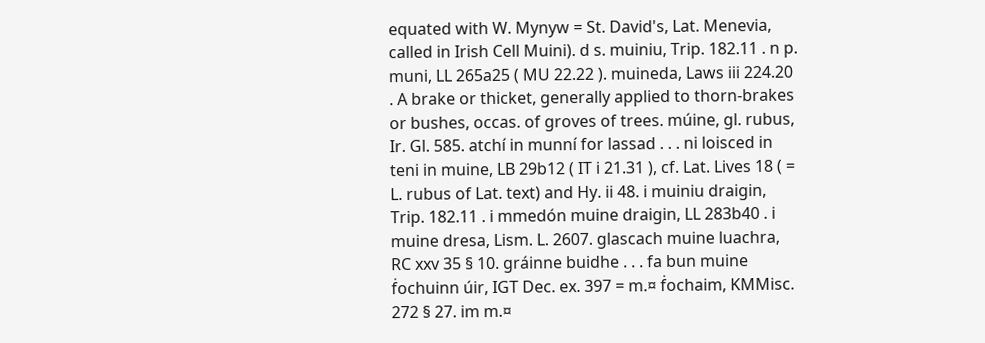equated with W. Mynyw = St. David's, Lat. Menevia, called in Irish Cell Muini). d s. muiniu, Trip. 182.11 . n p. muni, LL 265a25 ( MU 22.22 ). muineda, Laws iii 224.20 . A brake or thicket, generally applied to thorn-brakes or bushes, occas. of groves of trees. múine, gl. rubus, Ir. Gl. 585. atchí in munní for lassad . . . ni loisced in teni in muine, LB 29b12 ( IT i 21.31 ), cf. Lat. Lives 18 ( = L. rubus of Lat. text) and Hy. ii 48. i muiniu draigin, Trip. 182.11 . i mmedón muine draigin, LL 283b40 . i muine dresa, Lism. L. 2607. glascach muine luachra, RC xxv 35 § 10. gráinne buidhe . . . fa bun muine ḟochuinn úir, IGT Dec. ex. 397 = m.¤ ḟochaim, KMMisc. 272 § 27. im m.¤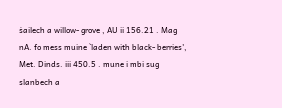ṡailech a willow- grove , AU ii 156.21 . Mag nA. fo mess muine `laden with black- berries', Met. Dinds. iii 450.5 . mune i mbi sug slanbech a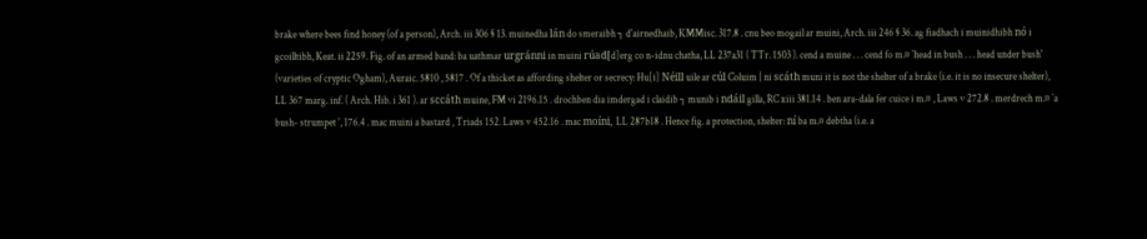brake where bees find honey (of a person), Arch. iii 306 § 13. muinedha lán do smeraibh ┐ d'airnedhaib, KMMisc. 317.8 . cnu beo mogail ar muini, Arch. iii 246 § 36. ag fiadhach i muinidhibh nó i gcoilltibh, Keat. ii 2259. Fig. of an armed band: ba uathmar urgránni in muini rúad[d]erg co n-idnu chatha, LL 237a31 ( TTr. 1503 ). cend a muine . . . cend fo m.¤ `head in bush . . . head under bush' (varieties of cryptic Ogham), Auraic. 5810 , 5817 . Of a thicket as affording shelter or secrecy: Hu[i] Néill uile ar cúl Coluim | ni scáth muni it is not the shelter of a brake (i.e. it is no insecure shelter), LL 367 marg. inf. ( Arch. Hib. i 361 ). ar sccáth muine, FM vi 2196.15 . drochben dia imdergad i claidib ┐ munib i ndáil gilla, RC xiii 381.14 . ben ara-dala fer cuice i m.¤ , Laws v 272.8 . merdrech m.¤ `a bush- strumpet ', 176.4 . mac muini a bastard , Triads 152. Laws v 452.16 . mac moíni, LL 287b18 . Hence fig. a protection, shelter: ní ba m.¤ debtha (i.e. a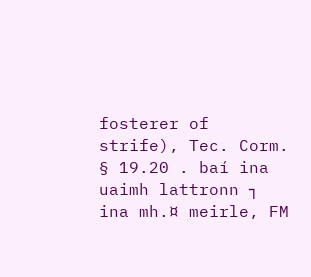fosterer of strife), Tec. Corm. § 19.20 . baí ina uaimh lattronn ┐ ina mh.¤ meirle, FM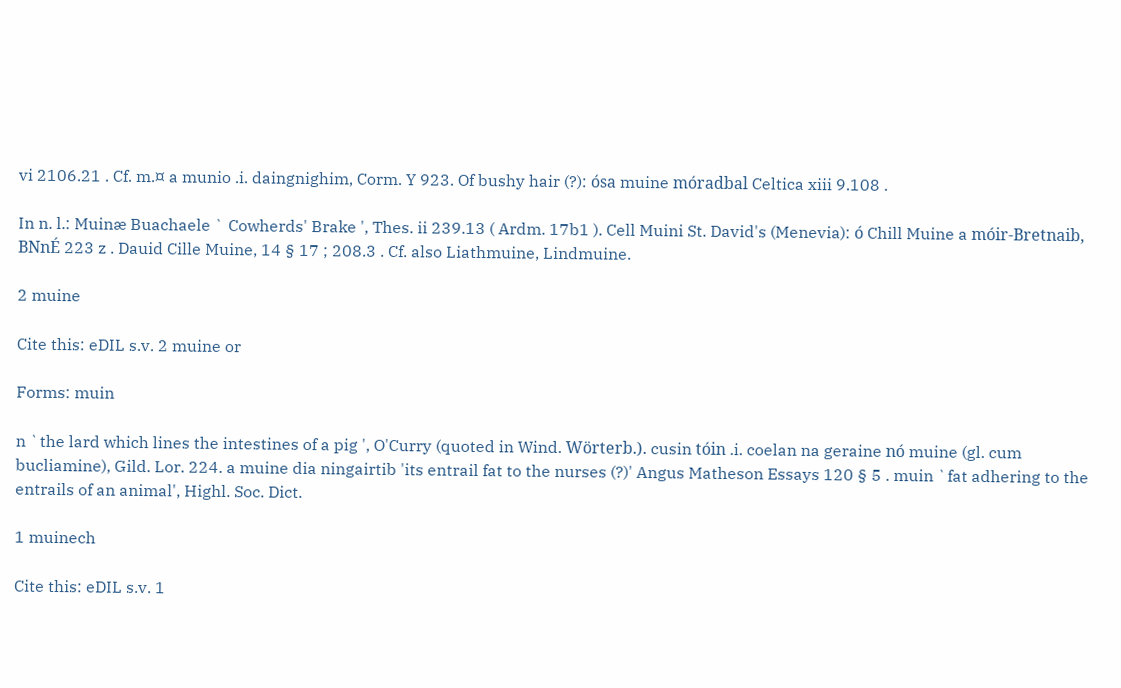vi 2106.21 . Cf. m.¤ a munio .i. daingnighim, Corm. Y 923. Of bushy hair (?): ósa muine móradbal Celtica xiii 9.108 .

In n. l.: Muinæ Buachaele ` Cowherds' Brake ', Thes. ii 239.13 ( Ardm. 17b1 ). Cell Muini St. David's (Menevia): ó Chill Muine a móir-Bretnaib, BNnÉ 223 z . Dauid Cille Muine, 14 § 17 ; 208.3 . Cf. also Liathmuine, Lindmuine.

2 muine

Cite this: eDIL s.v. 2 muine or

Forms: muin

n `the lard which lines the intestines of a pig ', O'Curry (quoted in Wind. Wörterb.). cusin tóin .i. coelan na geraine nó muine (gl. cum bucliamine), Gild. Lor. 224. a muine dia ningairtib 'its entrail fat to the nurses (?)' Angus Matheson Essays 120 § 5 . muin `fat adhering to the entrails of an animal', Highl. Soc. Dict.

1 muinech

Cite this: eDIL s.v. 1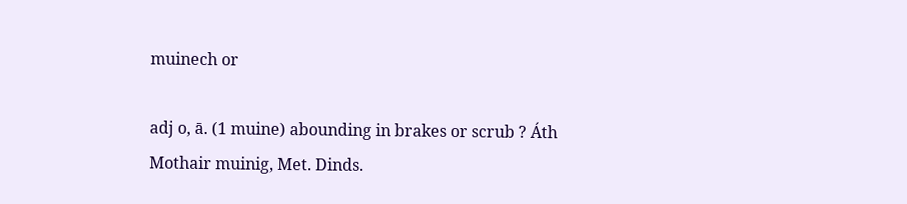muinech or

adj o, ā. (1 muine) abounding in brakes or scrub ? Áth Mothair muinig, Met. Dinds.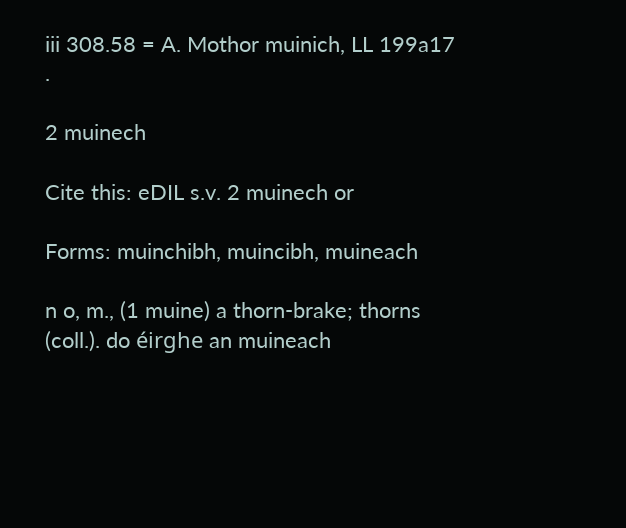iii 308.58 = A. Mothor muinich, LL 199a17 .

2 muinech

Cite this: eDIL s.v. 2 muinech or

Forms: muinchibh, muincibh, muineach

n o, m., (1 muine) a thorn-brake; thorns (coll.). do éirghe an muineach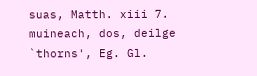suas, Matth. xiii 7. muineach, dos, deilge `thorns', Eg. Gl.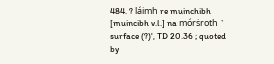484. ? láimh re muinchibh [muincibh v.l.] na mórṡroth ` surface (?)', TD 20.36 ; quoted by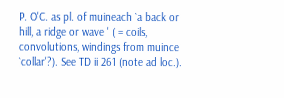P. O'C. as pl. of muineach `a back or hill, a ridge or wave ' ( = coils, convolutions, windings from muince `collar'?). See TD ii 261 (note ad loc.).